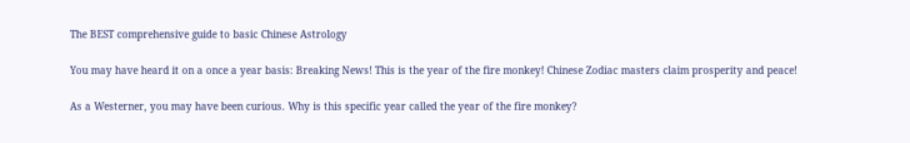The BEST comprehensive guide to basic Chinese Astrology

You may have heard it on a once a year basis: Breaking News! This is the year of the fire monkey! Chinese Zodiac masters claim prosperity and peace!

As a Westerner, you may have been curious. Why is this specific year called the year of the fire monkey?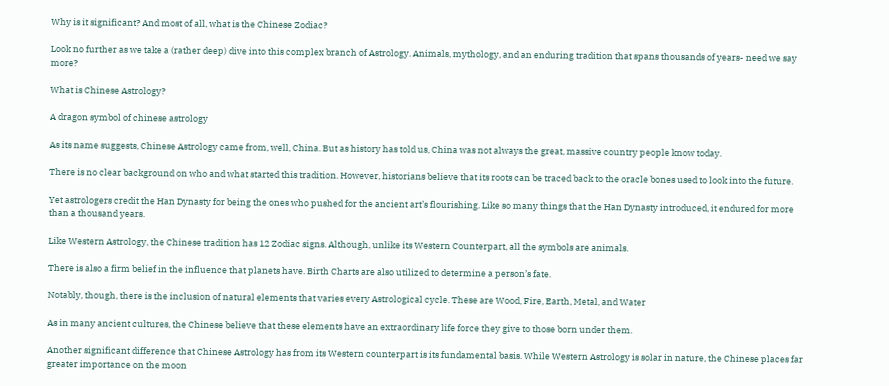Why is it significant? And most of all, what is the Chinese Zodiac?

Look no further as we take a (rather deep) dive into this complex branch of Astrology. Animals, mythology, and an enduring tradition that spans thousands of years- need we say more?

What is Chinese Astrology?

A dragon symbol of chinese astrology

As its name suggests, Chinese Astrology came from, well, China. But as history has told us, China was not always the great, massive country people know today.

There is no clear background on who and what started this tradition. However, historians believe that its roots can be traced back to the oracle bones used to look into the future.

Yet astrologers credit the Han Dynasty for being the ones who pushed for the ancient art’s flourishing. Like so many things that the Han Dynasty introduced, it endured for more than a thousand years.

Like Western Astrology, the Chinese tradition has 12 Zodiac signs. Although, unlike its Western Counterpart, all the symbols are animals.

There is also a firm belief in the influence that planets have. Birth Charts are also utilized to determine a person’s fate.

Notably, though, there is the inclusion of natural elements that varies every Astrological cycle. These are Wood, Fire, Earth, Metal, and Water

As in many ancient cultures, the Chinese believe that these elements have an extraordinary life force they give to those born under them.

Another significant difference that Chinese Astrology has from its Western counterpart is its fundamental basis. While Western Astrology is solar in nature, the Chinese places far greater importance on the moon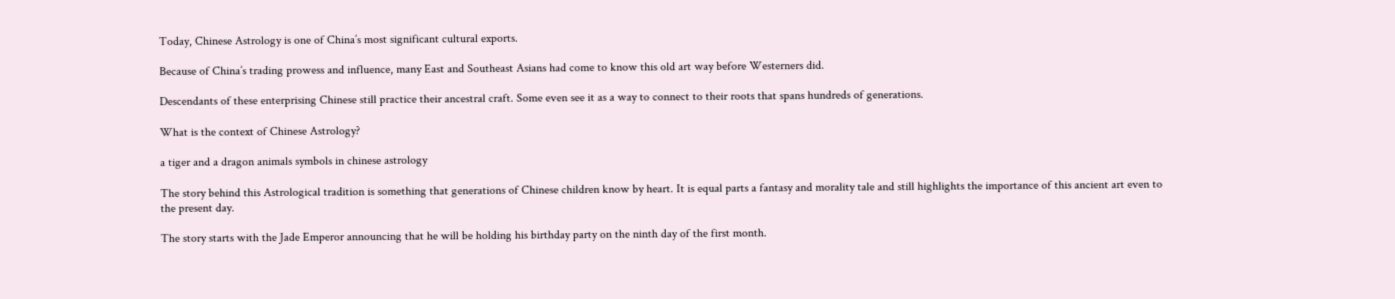Today, Chinese Astrology is one of China’s most significant cultural exports.

Because of China’s trading prowess and influence, many East and Southeast Asians had come to know this old art way before Westerners did.

Descendants of these enterprising Chinese still practice their ancestral craft. Some even see it as a way to connect to their roots that spans hundreds of generations.

What is the context of Chinese Astrology?

a tiger and a dragon animals symbols in chinese astrology

The story behind this Astrological tradition is something that generations of Chinese children know by heart. It is equal parts a fantasy and morality tale and still highlights the importance of this ancient art even to the present day.

The story starts with the Jade Emperor announcing that he will be holding his birthday party on the ninth day of the first month.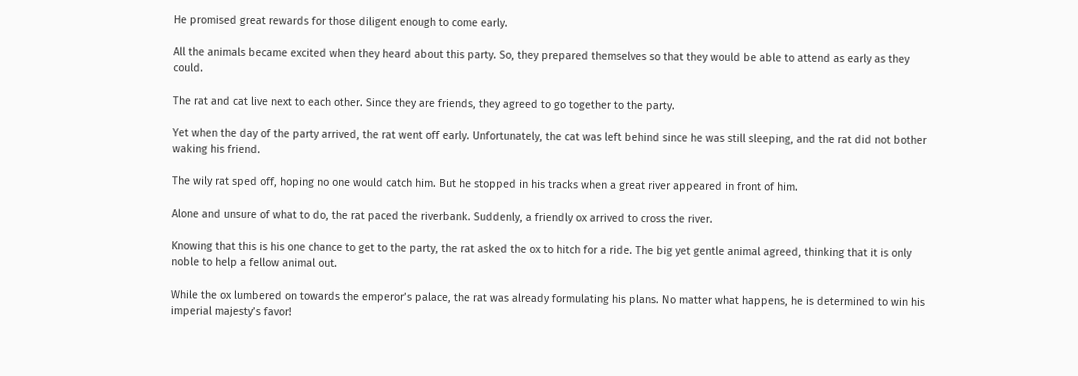He promised great rewards for those diligent enough to come early.

All the animals became excited when they heard about this party. So, they prepared themselves so that they would be able to attend as early as they could.

The rat and cat live next to each other. Since they are friends, they agreed to go together to the party.

Yet when the day of the party arrived, the rat went off early. Unfortunately, the cat was left behind since he was still sleeping, and the rat did not bother waking his friend.

The wily rat sped off, hoping no one would catch him. But he stopped in his tracks when a great river appeared in front of him.

Alone and unsure of what to do, the rat paced the riverbank. Suddenly, a friendly ox arrived to cross the river.

Knowing that this is his one chance to get to the party, the rat asked the ox to hitch for a ride. The big yet gentle animal agreed, thinking that it is only noble to help a fellow animal out.

While the ox lumbered on towards the emperor’s palace, the rat was already formulating his plans. No matter what happens, he is determined to win his imperial majesty’s favor!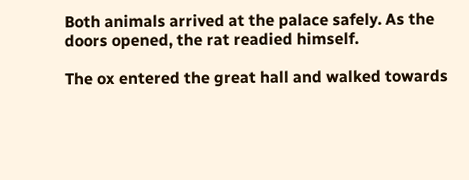Both animals arrived at the palace safely. As the doors opened, the rat readied himself.

The ox entered the great hall and walked towards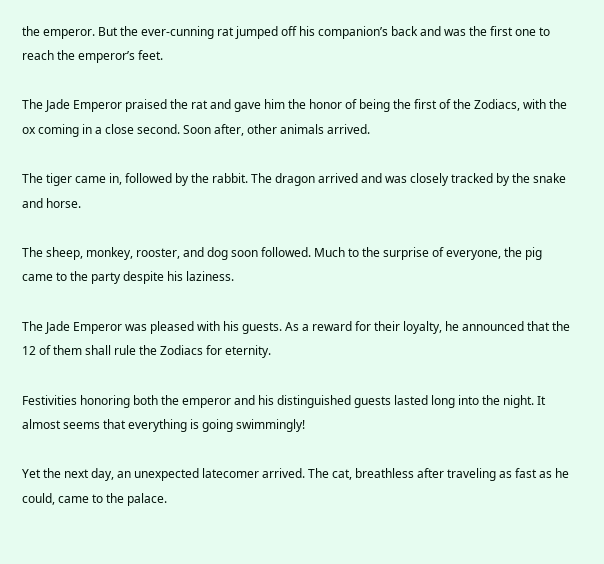the emperor. But the ever-cunning rat jumped off his companion’s back and was the first one to reach the emperor’s feet.

The Jade Emperor praised the rat and gave him the honor of being the first of the Zodiacs, with the ox coming in a close second. Soon after, other animals arrived.

The tiger came in, followed by the rabbit. The dragon arrived and was closely tracked by the snake and horse.

The sheep, monkey, rooster, and dog soon followed. Much to the surprise of everyone, the pig came to the party despite his laziness.

The Jade Emperor was pleased with his guests. As a reward for their loyalty, he announced that the 12 of them shall rule the Zodiacs for eternity.

Festivities honoring both the emperor and his distinguished guests lasted long into the night. It almost seems that everything is going swimmingly!

Yet the next day, an unexpected latecomer arrived. The cat, breathless after traveling as fast as he could, came to the palace.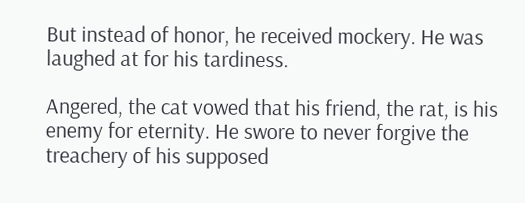But instead of honor, he received mockery. He was laughed at for his tardiness.

Angered, the cat vowed that his friend, the rat, is his enemy for eternity. He swore to never forgive the treachery of his supposed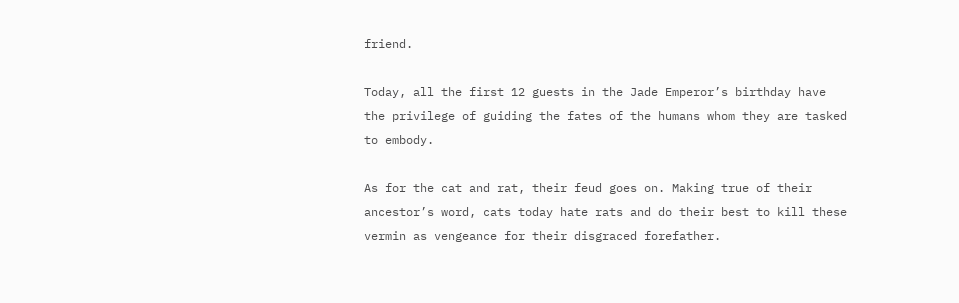friend.

Today, all the first 12 guests in the Jade Emperor’s birthday have the privilege of guiding the fates of the humans whom they are tasked to embody.

As for the cat and rat, their feud goes on. Making true of their ancestor’s word, cats today hate rats and do their best to kill these vermin as vengeance for their disgraced forefather.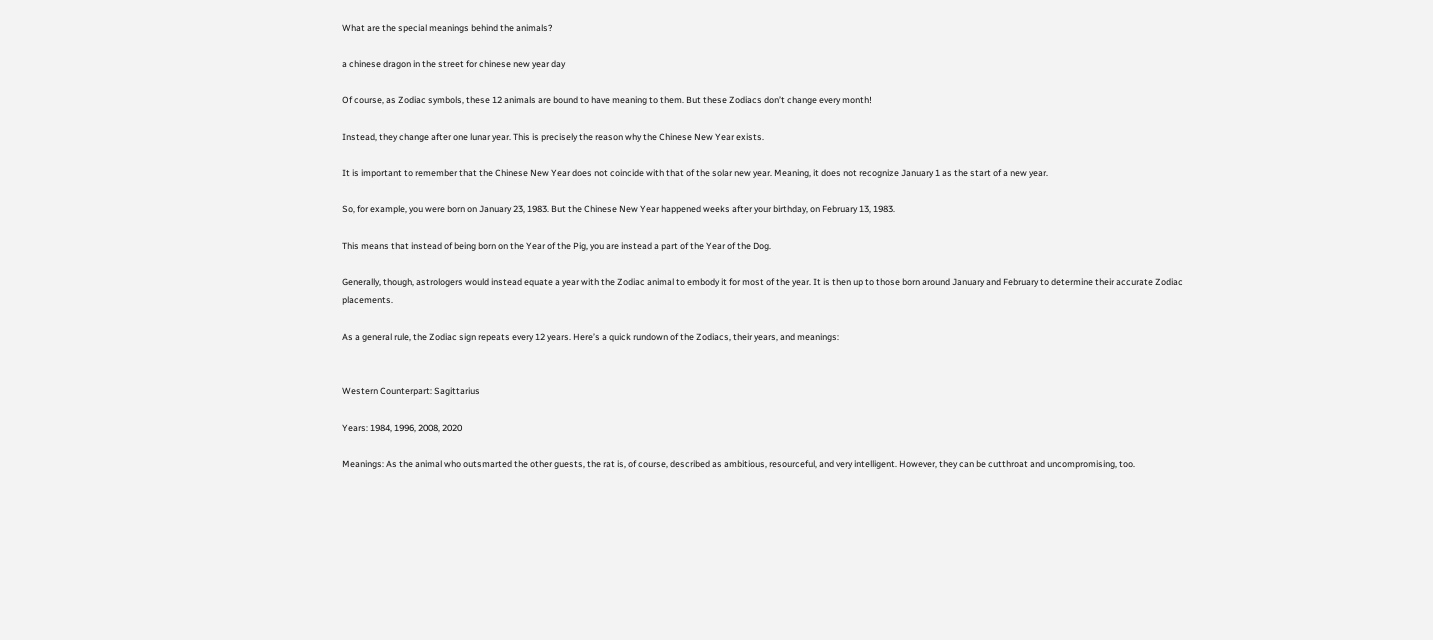What are the special meanings behind the animals?

a chinese dragon in the street for chinese new year day

Of course, as Zodiac symbols, these 12 animals are bound to have meaning to them. But these Zodiacs don’t change every month!

Instead, they change after one lunar year. This is precisely the reason why the Chinese New Year exists.

It is important to remember that the Chinese New Year does not coincide with that of the solar new year. Meaning, it does not recognize January 1 as the start of a new year.

So, for example, you were born on January 23, 1983. But the Chinese New Year happened weeks after your birthday, on February 13, 1983.

This means that instead of being born on the Year of the Pig, you are instead a part of the Year of the Dog.

Generally, though, astrologers would instead equate a year with the Zodiac animal to embody it for most of the year. It is then up to those born around January and February to determine their accurate Zodiac placements.

As a general rule, the Zodiac sign repeats every 12 years. Here’s a quick rundown of the Zodiacs, their years, and meanings:


Western Counterpart: Sagittarius

Years: 1984, 1996, 2008, 2020

Meanings: As the animal who outsmarted the other guests, the rat is, of course, described as ambitious, resourceful, and very intelligent. However, they can be cutthroat and uncompromising, too.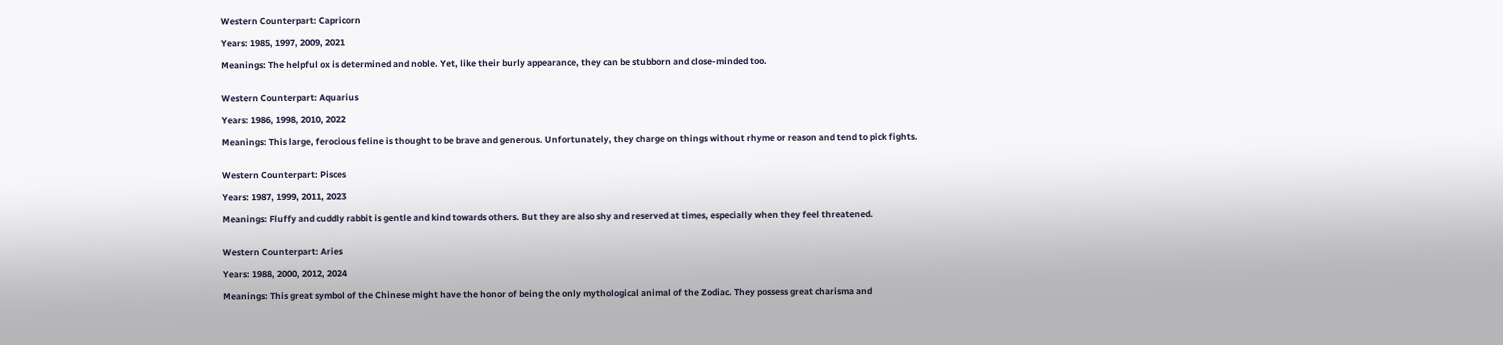Western Counterpart: Capricorn

Years: 1985, 1997, 2009, 2021

Meanings: The helpful ox is determined and noble. Yet, like their burly appearance, they can be stubborn and close-minded too.


Western Counterpart: Aquarius

Years: 1986, 1998, 2010, 2022

Meanings: This large, ferocious feline is thought to be brave and generous. Unfortunately, they charge on things without rhyme or reason and tend to pick fights.


Western Counterpart: Pisces

Years: 1987, 1999, 2011, 2023

Meanings: Fluffy and cuddly rabbit is gentle and kind towards others. But they are also shy and reserved at times, especially when they feel threatened.


Western Counterpart: Aries

Years: 1988, 2000, 2012, 2024

Meanings: This great symbol of the Chinese might have the honor of being the only mythological animal of the Zodiac. They possess great charisma and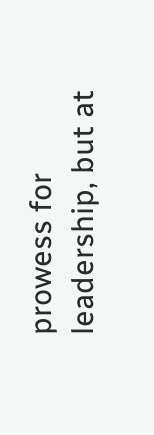prowess for leadership, but at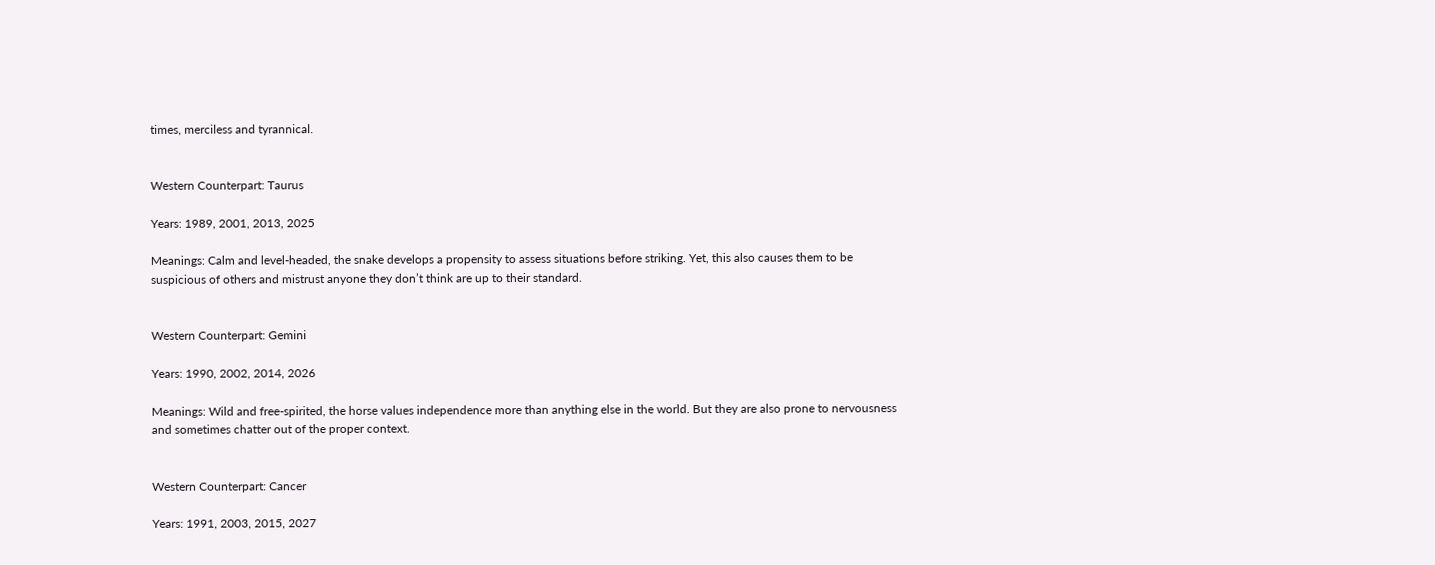times, merciless and tyrannical.


Western Counterpart: Taurus

Years: 1989, 2001, 2013, 2025

Meanings: Calm and level-headed, the snake develops a propensity to assess situations before striking. Yet, this also causes them to be suspicious of others and mistrust anyone they don’t think are up to their standard.


Western Counterpart: Gemini

Years: 1990, 2002, 2014, 2026

Meanings: Wild and free-spirited, the horse values independence more than anything else in the world. But they are also prone to nervousness and sometimes chatter out of the proper context.


Western Counterpart: Cancer

Years: 1991, 2003, 2015, 2027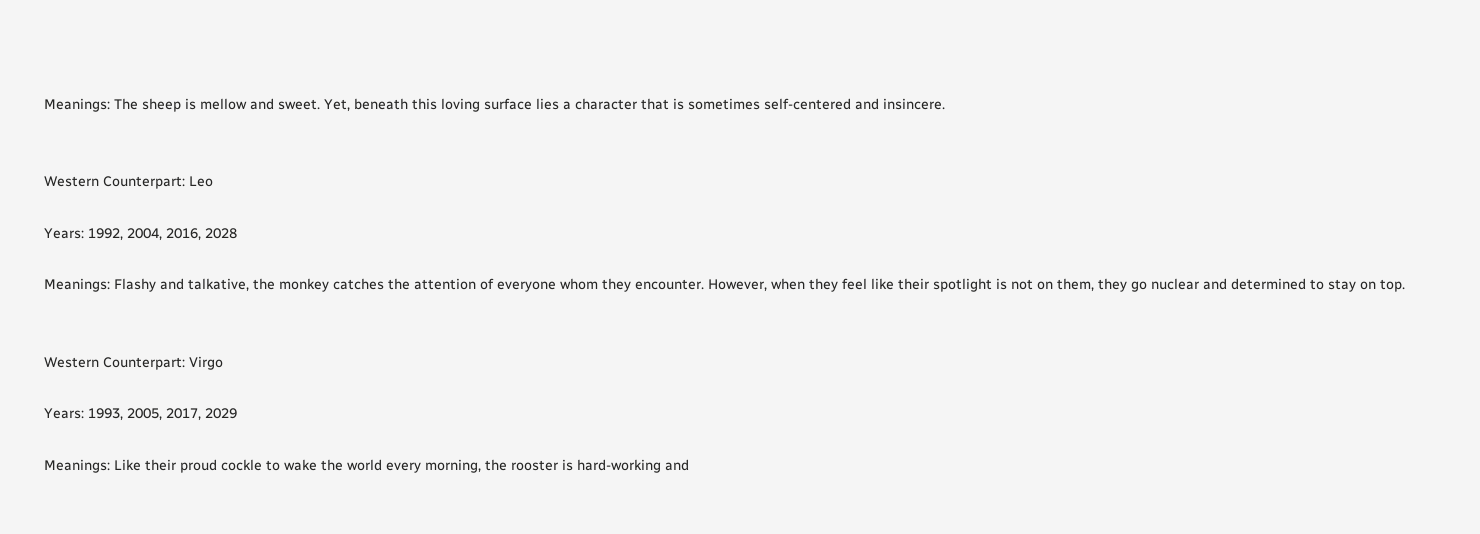Meanings: The sheep is mellow and sweet. Yet, beneath this loving surface lies a character that is sometimes self-centered and insincere.


Western Counterpart: Leo

Years: 1992, 2004, 2016, 2028

Meanings: Flashy and talkative, the monkey catches the attention of everyone whom they encounter. However, when they feel like their spotlight is not on them, they go nuclear and determined to stay on top.


Western Counterpart: Virgo

Years: 1993, 2005, 2017, 2029

Meanings: Like their proud cockle to wake the world every morning, the rooster is hard-working and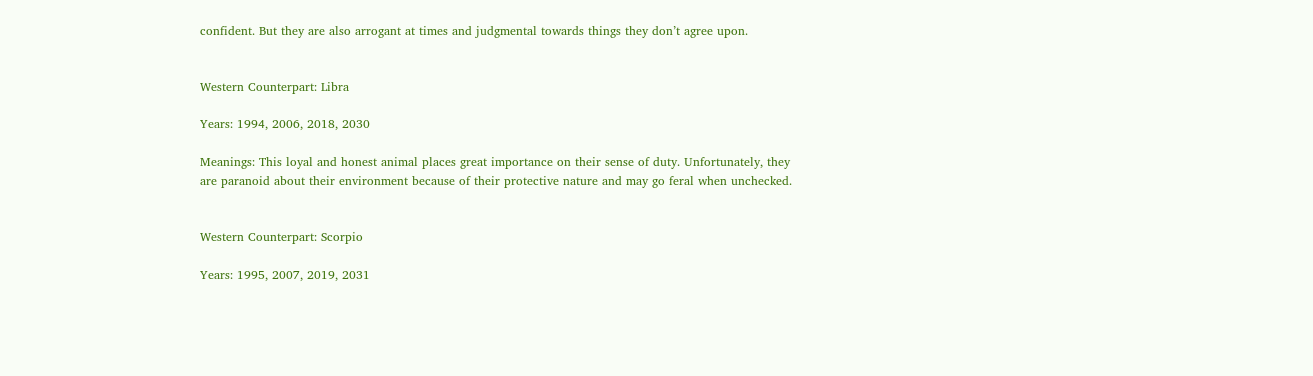confident. But they are also arrogant at times and judgmental towards things they don’t agree upon.


Western Counterpart: Libra

Years: 1994, 2006, 2018, 2030

Meanings: This loyal and honest animal places great importance on their sense of duty. Unfortunately, they are paranoid about their environment because of their protective nature and may go feral when unchecked.


Western Counterpart: Scorpio

Years: 1995, 2007, 2019, 2031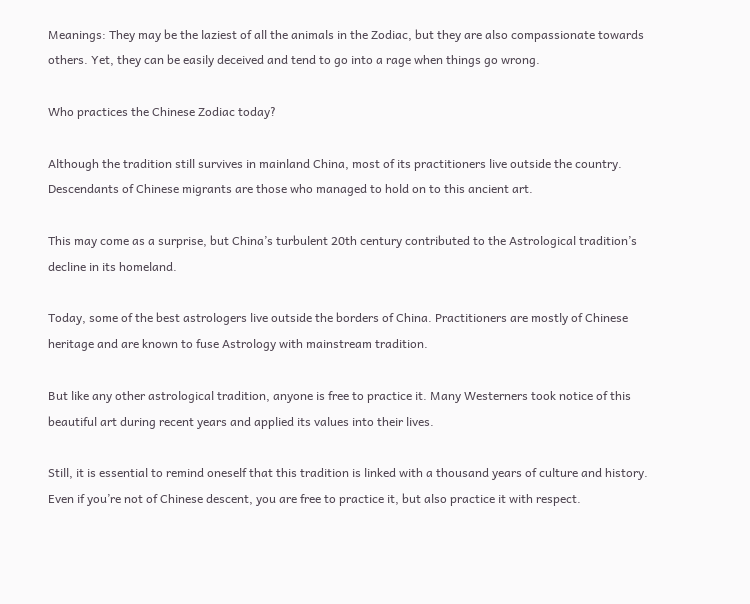Meanings: They may be the laziest of all the animals in the Zodiac, but they are also compassionate towards others. Yet, they can be easily deceived and tend to go into a rage when things go wrong.

Who practices the Chinese Zodiac today?

Although the tradition still survives in mainland China, most of its practitioners live outside the country. Descendants of Chinese migrants are those who managed to hold on to this ancient art.

This may come as a surprise, but China’s turbulent 20th century contributed to the Astrological tradition’s decline in its homeland.

Today, some of the best astrologers live outside the borders of China. Practitioners are mostly of Chinese heritage and are known to fuse Astrology with mainstream tradition.

But like any other astrological tradition, anyone is free to practice it. Many Westerners took notice of this beautiful art during recent years and applied its values into their lives.

Still, it is essential to remind oneself that this tradition is linked with a thousand years of culture and history. Even if you’re not of Chinese descent, you are free to practice it, but also practice it with respect.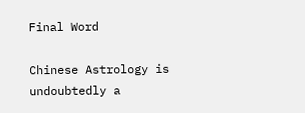Final Word

Chinese Astrology is undoubtedly a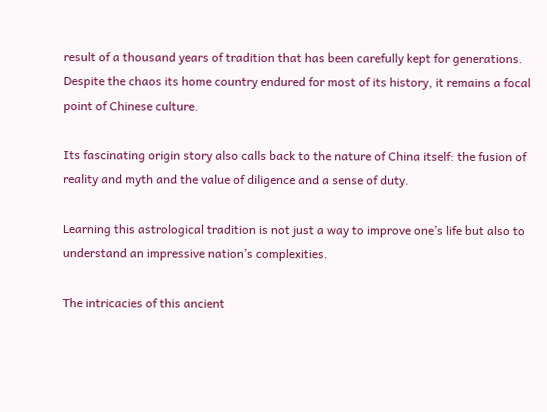result of a thousand years of tradition that has been carefully kept for generations. Despite the chaos its home country endured for most of its history, it remains a focal point of Chinese culture.

Its fascinating origin story also calls back to the nature of China itself: the fusion of reality and myth and the value of diligence and a sense of duty.

Learning this astrological tradition is not just a way to improve one’s life but also to understand an impressive nation’s complexities.

The intricacies of this ancient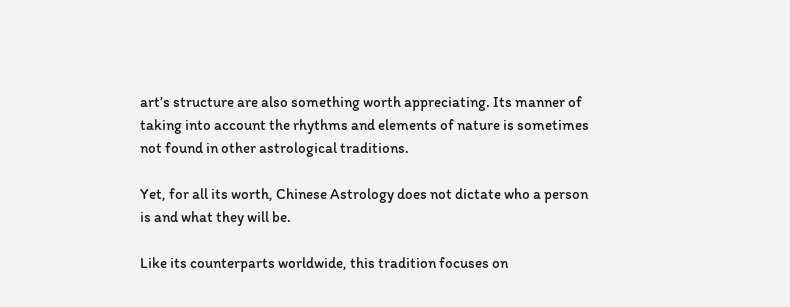art’s structure are also something worth appreciating. Its manner of taking into account the rhythms and elements of nature is sometimes not found in other astrological traditions.

Yet, for all its worth, Chinese Astrology does not dictate who a person is and what they will be.

Like its counterparts worldwide, this tradition focuses on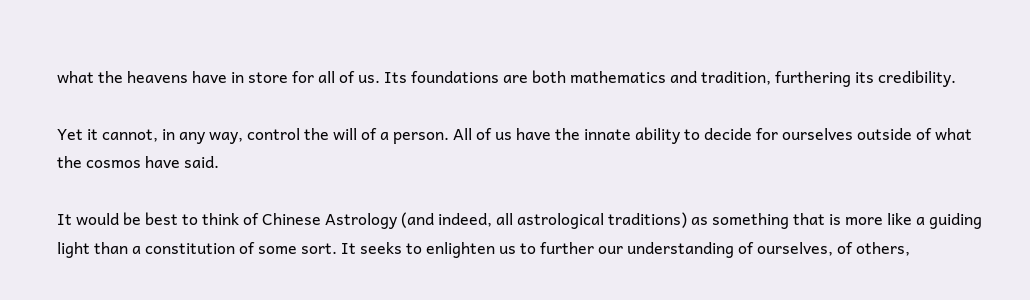what the heavens have in store for all of us. Its foundations are both mathematics and tradition, furthering its credibility.

Yet it cannot, in any way, control the will of a person. All of us have the innate ability to decide for ourselves outside of what the cosmos have said.

It would be best to think of Chinese Astrology (and indeed, all astrological traditions) as something that is more like a guiding light than a constitution of some sort. It seeks to enlighten us to further our understanding of ourselves, of others,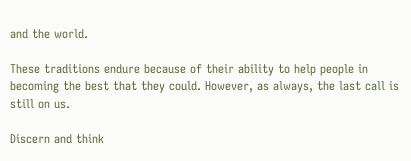and the world.

These traditions endure because of their ability to help people in becoming the best that they could. However, as always, the last call is still on us.

Discern and think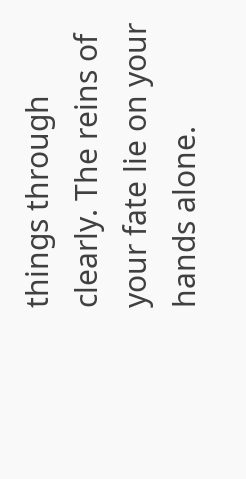things through clearly. The reins of your fate lie on your hands alone.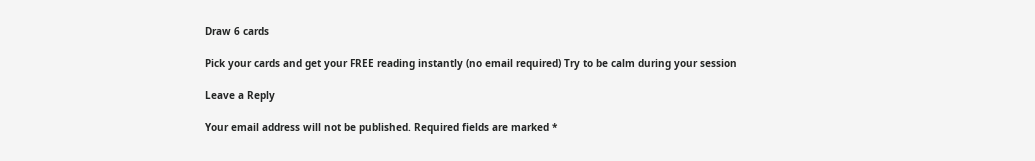Draw 6 cards

Pick your cards and get your FREE reading instantly (no email required) Try to be calm during your session

Leave a Reply

Your email address will not be published. Required fields are marked *